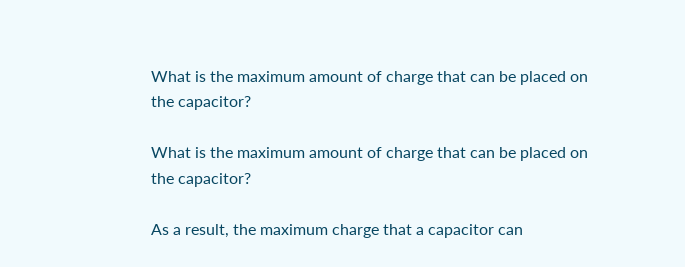What is the maximum amount of charge that can be placed on the capacitor?

What is the maximum amount of charge that can be placed on the capacitor?

As a result, the maximum charge that a capacitor can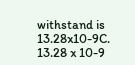withstand is 13.28x10-9C. 13.28 x 10-9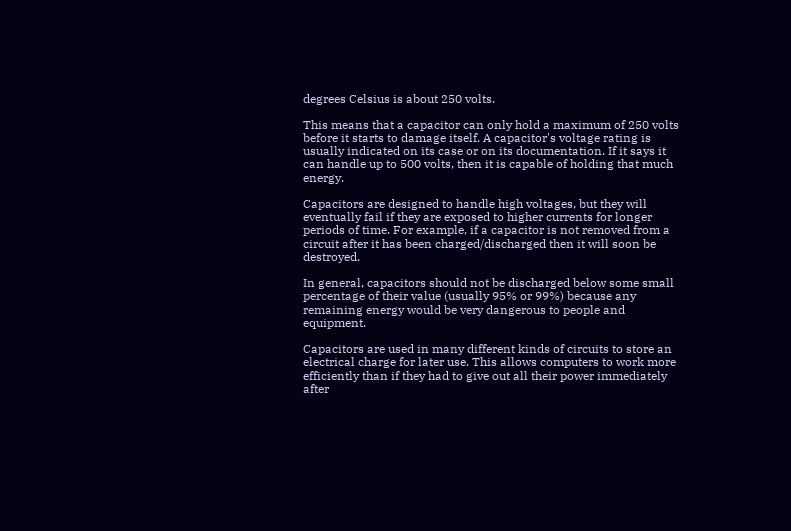degrees Celsius is about 250 volts.

This means that a capacitor can only hold a maximum of 250 volts before it starts to damage itself. A capacitor's voltage rating is usually indicated on its case or on its documentation. If it says it can handle up to 500 volts, then it is capable of holding that much energy.

Capacitors are designed to handle high voltages, but they will eventually fail if they are exposed to higher currents for longer periods of time. For example, if a capacitor is not removed from a circuit after it has been charged/discharged then it will soon be destroyed.

In general, capacitors should not be discharged below some small percentage of their value (usually 95% or 99%) because any remaining energy would be very dangerous to people and equipment.

Capacitors are used in many different kinds of circuits to store an electrical charge for later use. This allows computers to work more efficiently than if they had to give out all their power immediately after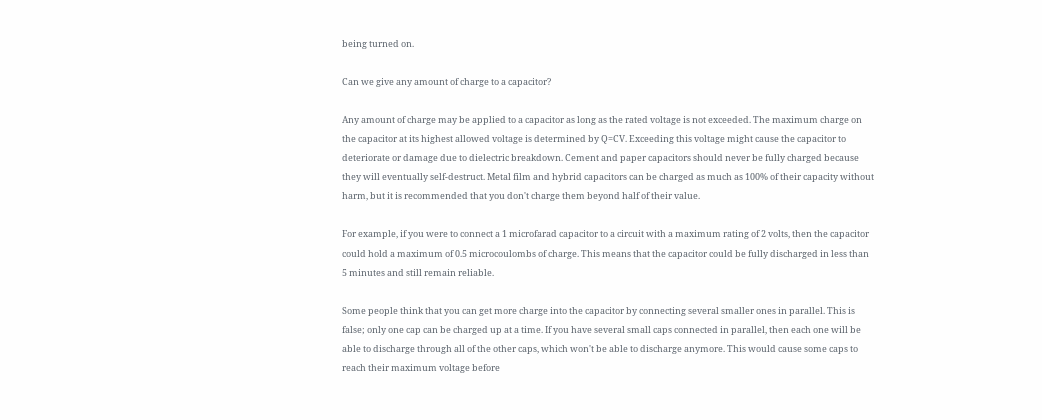being turned on.

Can we give any amount of charge to a capacitor?

Any amount of charge may be applied to a capacitor as long as the rated voltage is not exceeded. The maximum charge on the capacitor at its highest allowed voltage is determined by Q=CV. Exceeding this voltage might cause the capacitor to deteriorate or damage due to dielectric breakdown. Cement and paper capacitors should never be fully charged because they will eventually self-destruct. Metal film and hybrid capacitors can be charged as much as 100% of their capacity without harm, but it is recommended that you don't charge them beyond half of their value.

For example, if you were to connect a 1 microfarad capacitor to a circuit with a maximum rating of 2 volts, then the capacitor could hold a maximum of 0.5 microcoulombs of charge. This means that the capacitor could be fully discharged in less than 5 minutes and still remain reliable.

Some people think that you can get more charge into the capacitor by connecting several smaller ones in parallel. This is false; only one cap can be charged up at a time. If you have several small caps connected in parallel, then each one will be able to discharge through all of the other caps, which won't be able to discharge anymore. This would cause some caps to reach their maximum voltage before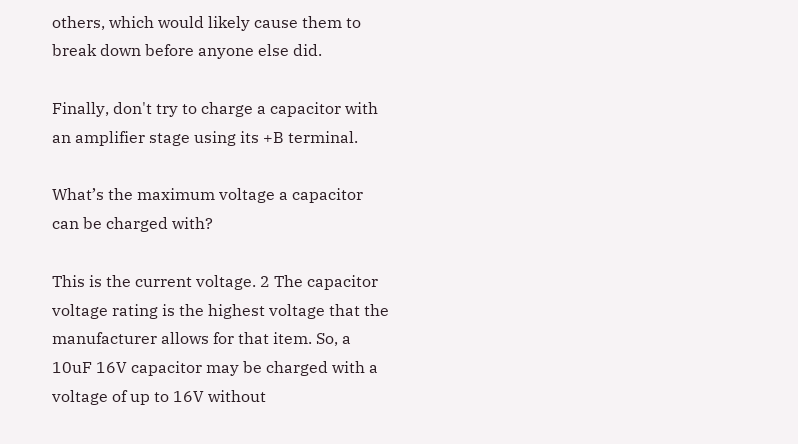others, which would likely cause them to break down before anyone else did.

Finally, don't try to charge a capacitor with an amplifier stage using its +B terminal.

What’s the maximum voltage a capacitor can be charged with?

This is the current voltage. 2 The capacitor voltage rating is the highest voltage that the manufacturer allows for that item. So, a 10uF 16V capacitor may be charged with a voltage of up to 16V without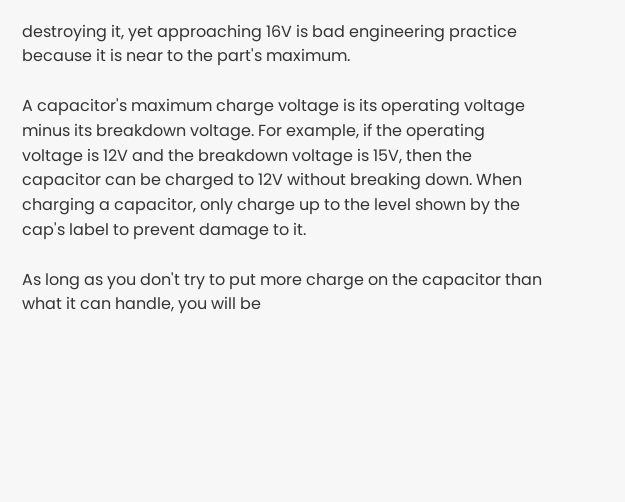destroying it, yet approaching 16V is bad engineering practice because it is near to the part's maximum.

A capacitor's maximum charge voltage is its operating voltage minus its breakdown voltage. For example, if the operating voltage is 12V and the breakdown voltage is 15V, then the capacitor can be charged to 12V without breaking down. When charging a capacitor, only charge up to the level shown by the cap's label to prevent damage to it.

As long as you don't try to put more charge on the capacitor than what it can handle, you will be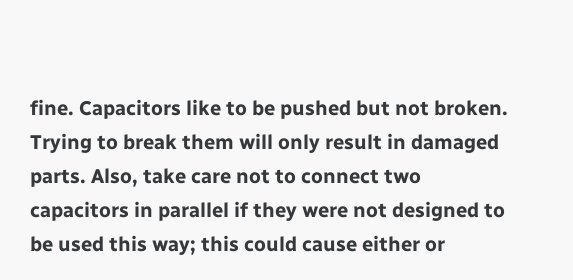fine. Capacitors like to be pushed but not broken. Trying to break them will only result in damaged parts. Also, take care not to connect two capacitors in parallel if they were not designed to be used this way; this could cause either or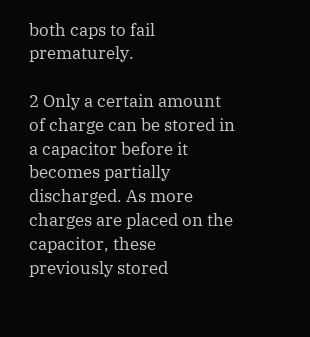both caps to fail prematurely.

2 Only a certain amount of charge can be stored in a capacitor before it becomes partially discharged. As more charges are placed on the capacitor, these previously stored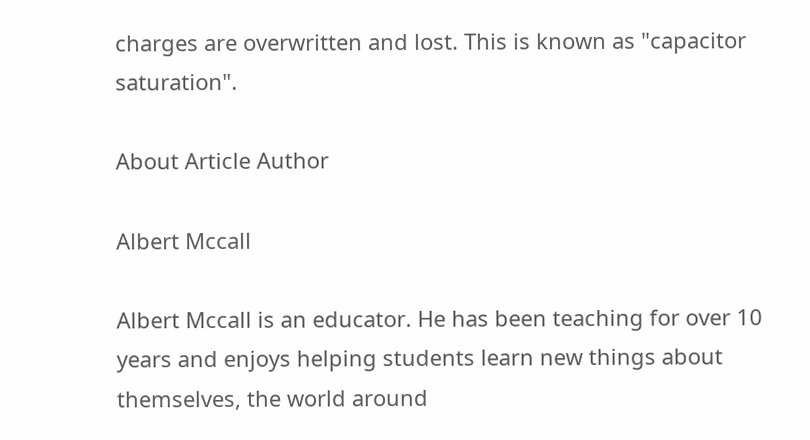charges are overwritten and lost. This is known as "capacitor saturation".

About Article Author

Albert Mccall

Albert Mccall is an educator. He has been teaching for over 10 years and enjoys helping students learn new things about themselves, the world around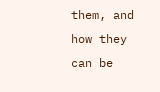them, and how they can be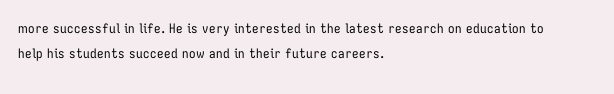more successful in life. He is very interested in the latest research on education to help his students succeed now and in their future careers.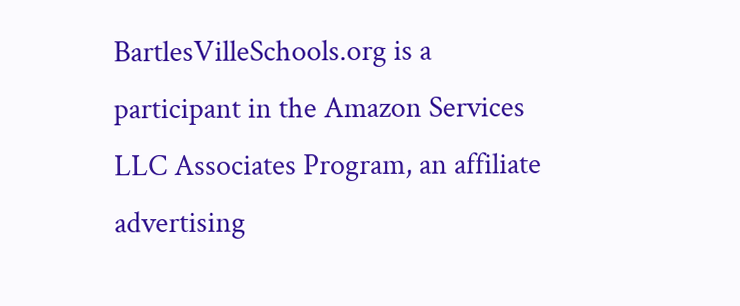BartlesVilleSchools.org is a participant in the Amazon Services LLC Associates Program, an affiliate advertising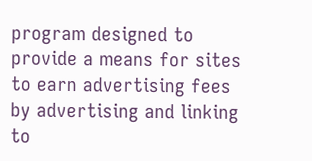program designed to provide a means for sites to earn advertising fees by advertising and linking to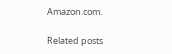Amazon.com.

Related posts